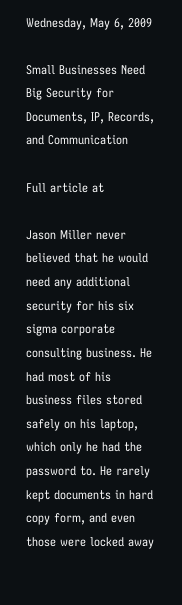Wednesday, May 6, 2009

Small Businesses Need Big Security for Documents, IP, Records, and Communication

Full article at

Jason Miller never believed that he would need any additional security for his six sigma corporate consulting business. He had most of his business files stored safely on his laptop, which only he had the password to. He rarely kept documents in hard copy form, and even those were locked away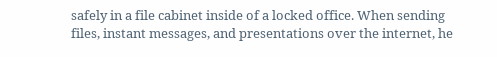safely in a file cabinet inside of a locked office. When sending files, instant messages, and presentations over the internet, he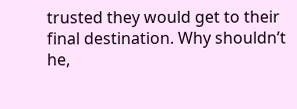trusted they would get to their final destination. Why shouldn’t he,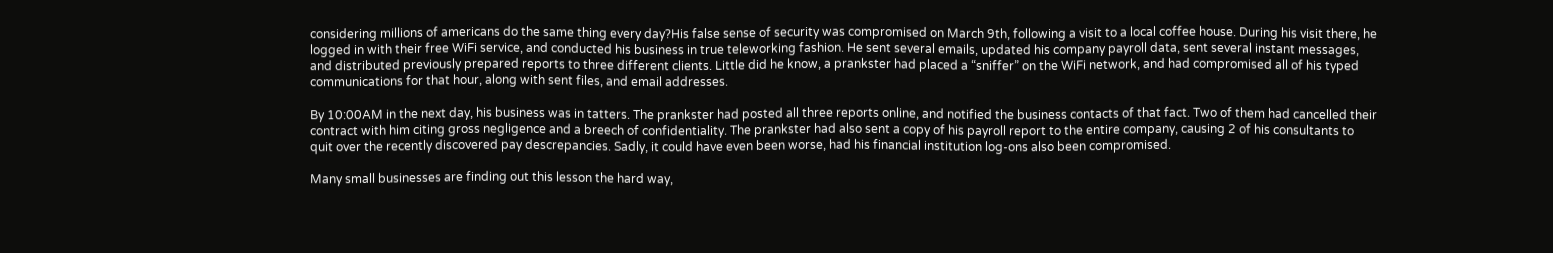considering millions of americans do the same thing every day?His false sense of security was compromised on March 9th, following a visit to a local coffee house. During his visit there, he logged in with their free WiFi service, and conducted his business in true teleworking fashion. He sent several emails, updated his company payroll data, sent several instant messages, and distributed previously prepared reports to three different clients. Little did he know, a prankster had placed a “sniffer” on the WiFi network, and had compromised all of his typed communications for that hour, along with sent files, and email addresses.

By 10:00AM in the next day, his business was in tatters. The prankster had posted all three reports online, and notified the business contacts of that fact. Two of them had cancelled their contract with him citing gross negligence and a breech of confidentiality. The prankster had also sent a copy of his payroll report to the entire company, causing 2 of his consultants to quit over the recently discovered pay descrepancies. Sadly, it could have even been worse, had his financial institution log-ons also been compromised.

Many small businesses are finding out this lesson the hard way,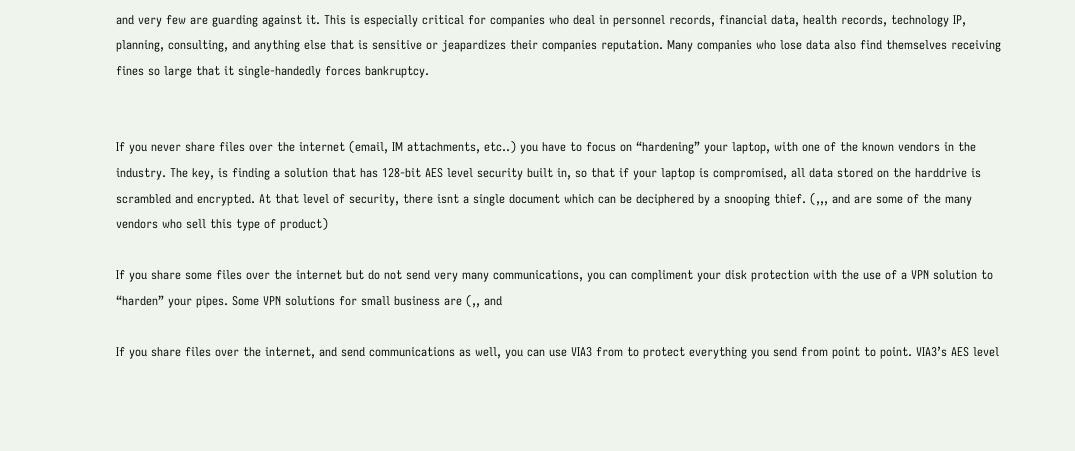and very few are guarding against it. This is especially critical for companies who deal in personnel records, financial data, health records, technology IP, planning, consulting, and anything else that is sensitive or jeapardizes their companies reputation. Many companies who lose data also find themselves receiving fines so large that it single-handedly forces bankruptcy.


If you never share files over the internet (email, IM attachments, etc..) you have to focus on “hardening” your laptop, with one of the known vendors in the industry. The key, is finding a solution that has 128-bit AES level security built in, so that if your laptop is compromised, all data stored on the harddrive is scrambled and encrypted. At that level of security, there isnt a single document which can be deciphered by a snooping thief. (,,, and are some of the many vendors who sell this type of product)

If you share some files over the internet but do not send very many communications, you can compliment your disk protection with the use of a VPN solution to “harden” your pipes. Some VPN solutions for small business are (,, and

If you share files over the internet, and send communications as well, you can use VIA3 from to protect everything you send from point to point. VIA3’s AES level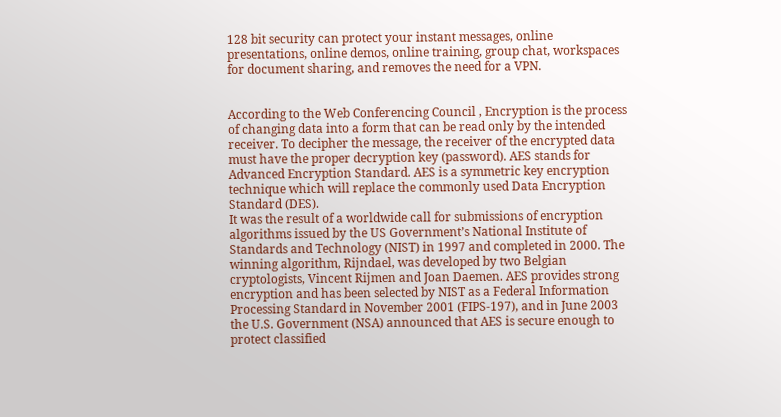128 bit security can protect your instant messages, online presentations, online demos, online training, group chat, workspaces for document sharing, and removes the need for a VPN.


According to the Web Conferencing Council , Encryption is the process of changing data into a form that can be read only by the intended receiver. To decipher the message, the receiver of the encrypted data must have the proper decryption key (password). AES stands for Advanced Encryption Standard. AES is a symmetric key encryption technique which will replace the commonly used Data Encryption Standard (DES).
It was the result of a worldwide call for submissions of encryption algorithms issued by the US Government’s National Institute of Standards and Technology (NIST) in 1997 and completed in 2000. The winning algorithm, Rijndael, was developed by two Belgian cryptologists, Vincent Rijmen and Joan Daemen. AES provides strong encryption and has been selected by NIST as a Federal Information Processing Standard in November 2001 (FIPS-197), and in June 2003 the U.S. Government (NSA) announced that AES is secure enough to protect classified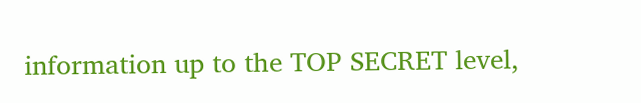information up to the TOP SECRET level,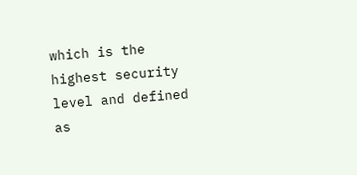which is the highest security level and defined as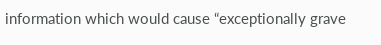information which would cause “exceptionally grave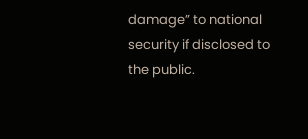damage” to national security if disclosed to the public.